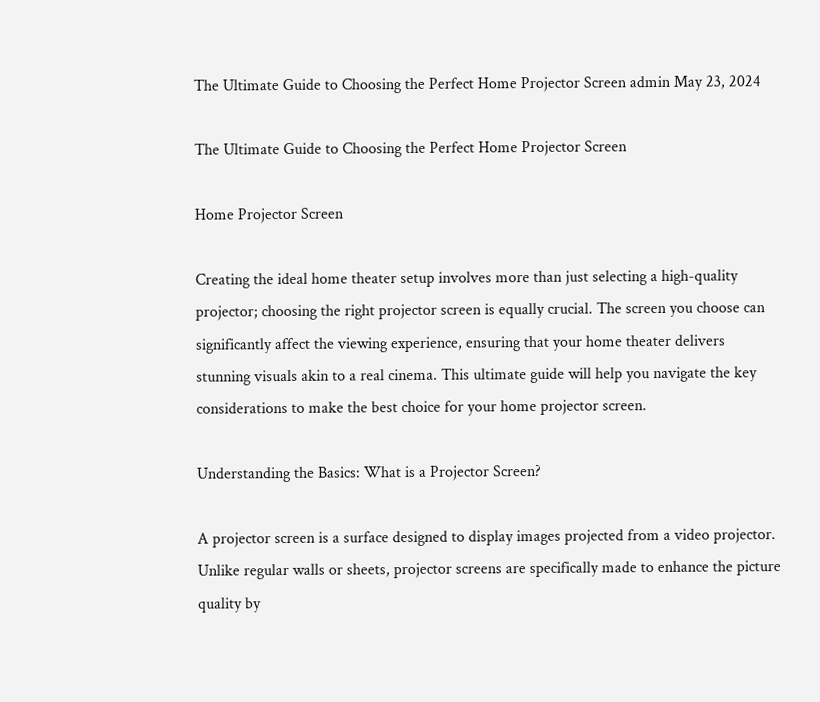The Ultimate Guide to Choosing the Perfect Home Projector Screen admin May 23, 2024

The Ultimate Guide to Choosing the Perfect Home Projector Screen

Home Projector Screen

Creating the ideal home theater setup involves more than just selecting a high-quality projector; choosing the right projector screen is equally crucial. The screen you choose can significantly affect the viewing experience, ensuring that your home theater delivers stunning visuals akin to a real cinema. This ultimate guide will help you navigate the key considerations to make the best choice for your home projector screen.

Understanding the Basics: What is a Projector Screen?

A projector screen is a surface designed to display images projected from a video projector. Unlike regular walls or sheets, projector screens are specifically made to enhance the picture quality by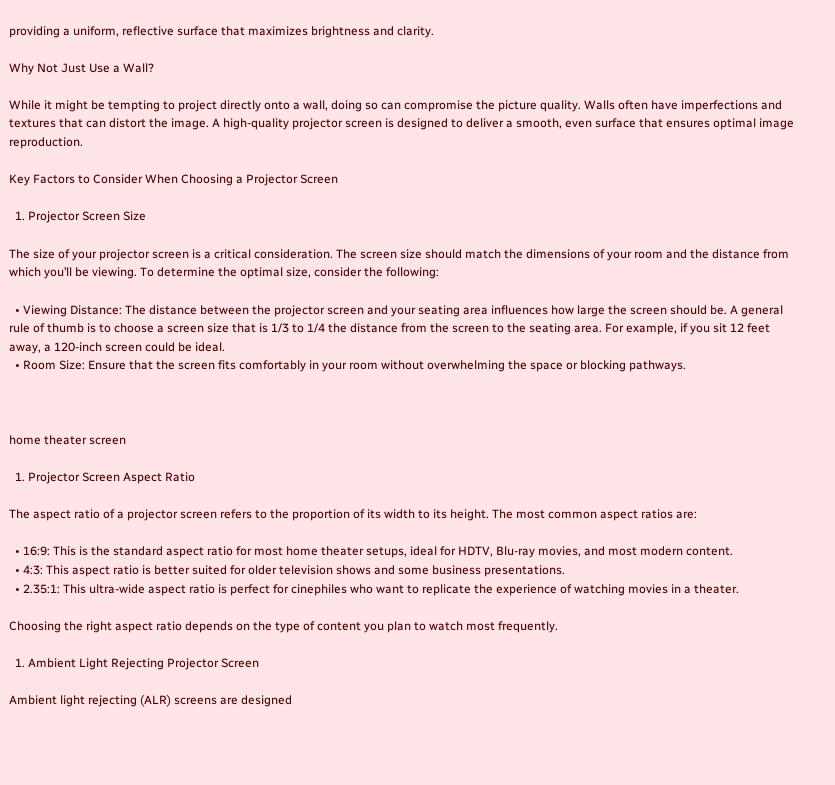providing a uniform, reflective surface that maximizes brightness and clarity.

Why Not Just Use a Wall?

While it might be tempting to project directly onto a wall, doing so can compromise the picture quality. Walls often have imperfections and textures that can distort the image. A high-quality projector screen is designed to deliver a smooth, even surface that ensures optimal image reproduction.

Key Factors to Consider When Choosing a Projector Screen

  1. Projector Screen Size

The size of your projector screen is a critical consideration. The screen size should match the dimensions of your room and the distance from which you’ll be viewing. To determine the optimal size, consider the following:

  • Viewing Distance: The distance between the projector screen and your seating area influences how large the screen should be. A general rule of thumb is to choose a screen size that is 1/3 to 1/4 the distance from the screen to the seating area. For example, if you sit 12 feet away, a 120-inch screen could be ideal.
  • Room Size: Ensure that the screen fits comfortably in your room without overwhelming the space or blocking pathways.



home theater screen

  1. Projector Screen Aspect Ratio

The aspect ratio of a projector screen refers to the proportion of its width to its height. The most common aspect ratios are:

  • 16:9: This is the standard aspect ratio for most home theater setups, ideal for HDTV, Blu-ray movies, and most modern content.
  • 4:3: This aspect ratio is better suited for older television shows and some business presentations.
  • 2.35:1: This ultra-wide aspect ratio is perfect for cinephiles who want to replicate the experience of watching movies in a theater.

Choosing the right aspect ratio depends on the type of content you plan to watch most frequently.

  1. Ambient Light Rejecting Projector Screen

Ambient light rejecting (ALR) screens are designed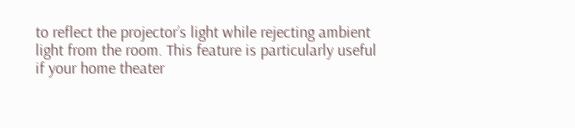to reflect the projector’s light while rejecting ambient light from the room. This feature is particularly useful if your home theater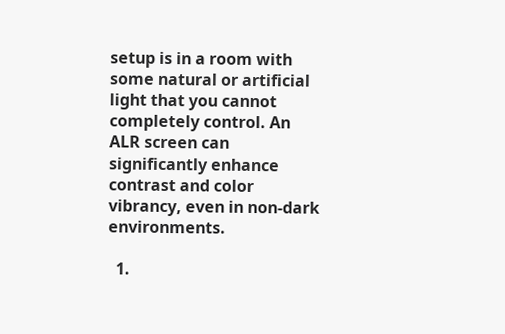setup is in a room with some natural or artificial light that you cannot completely control. An ALR screen can significantly enhance contrast and color vibrancy, even in non-dark environments.

  1.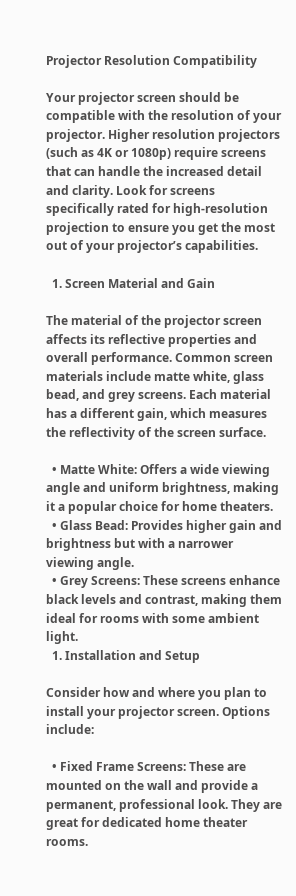Projector Resolution Compatibility

Your projector screen should be compatible with the resolution of your projector. Higher resolution projectors (such as 4K or 1080p) require screens that can handle the increased detail and clarity. Look for screens specifically rated for high-resolution projection to ensure you get the most out of your projector’s capabilities.

  1. Screen Material and Gain

The material of the projector screen affects its reflective properties and overall performance. Common screen materials include matte white, glass bead, and grey screens. Each material has a different gain, which measures the reflectivity of the screen surface.

  • Matte White: Offers a wide viewing angle and uniform brightness, making it a popular choice for home theaters.
  • Glass Bead: Provides higher gain and brightness but with a narrower viewing angle.
  • Grey Screens: These screens enhance black levels and contrast, making them ideal for rooms with some ambient light.
  1. Installation and Setup

Consider how and where you plan to install your projector screen. Options include:

  • Fixed Frame Screens: These are mounted on the wall and provide a permanent, professional look. They are great for dedicated home theater rooms.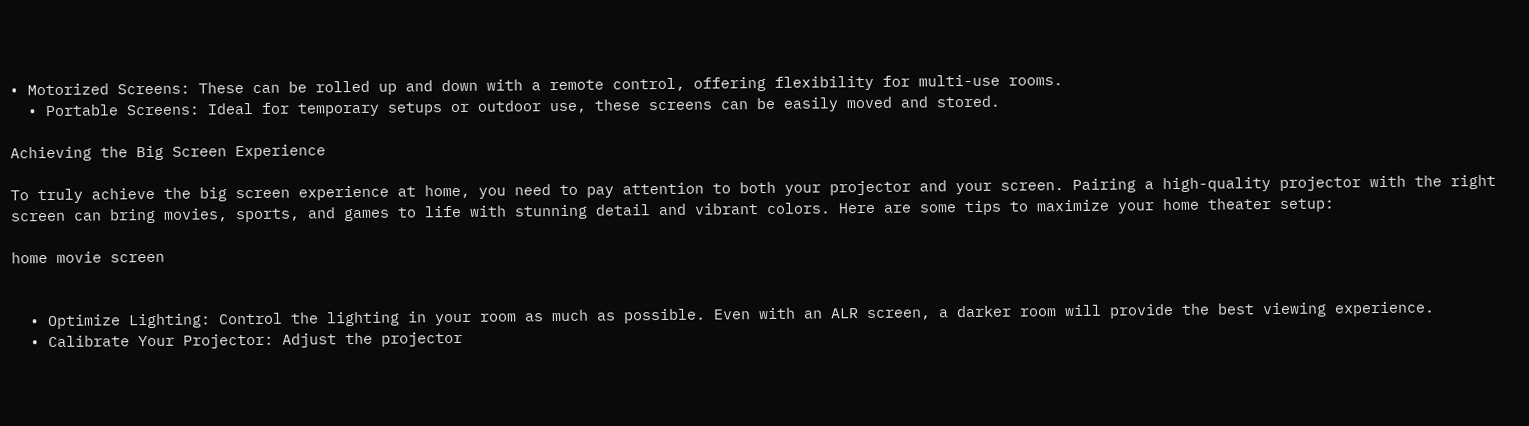• Motorized Screens: These can be rolled up and down with a remote control, offering flexibility for multi-use rooms.
  • Portable Screens: Ideal for temporary setups or outdoor use, these screens can be easily moved and stored.

Achieving the Big Screen Experience

To truly achieve the big screen experience at home, you need to pay attention to both your projector and your screen. Pairing a high-quality projector with the right screen can bring movies, sports, and games to life with stunning detail and vibrant colors. Here are some tips to maximize your home theater setup:

home movie screen


  • Optimize Lighting: Control the lighting in your room as much as possible. Even with an ALR screen, a darker room will provide the best viewing experience.
  • Calibrate Your Projector: Adjust the projector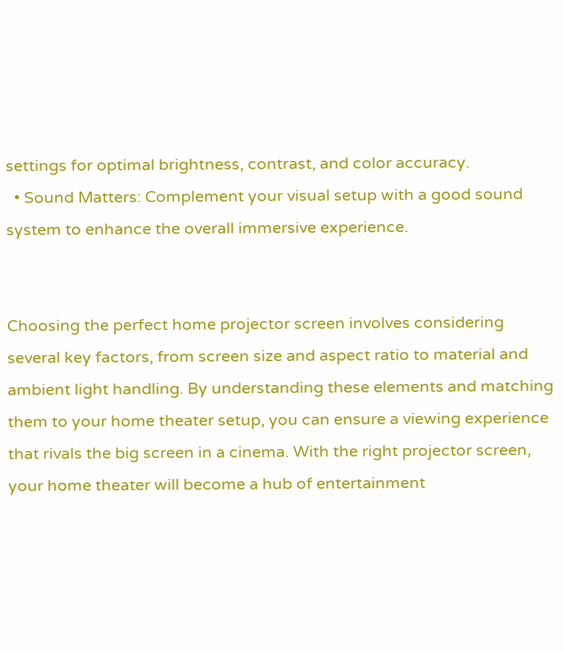settings for optimal brightness, contrast, and color accuracy.
  • Sound Matters: Complement your visual setup with a good sound system to enhance the overall immersive experience.


Choosing the perfect home projector screen involves considering several key factors, from screen size and aspect ratio to material and ambient light handling. By understanding these elements and matching them to your home theater setup, you can ensure a viewing experience that rivals the big screen in a cinema. With the right projector screen, your home theater will become a hub of entertainment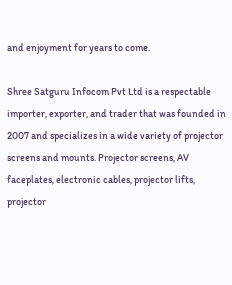and enjoyment for years to come.

Shree Satguru Infocom Pvt Ltd is a respectable importer, exporter, and trader that was founded in 2007 and specializes in a wide variety of projector screens and mounts. Projector screens, AV faceplates, electronic cables, projector lifts, projector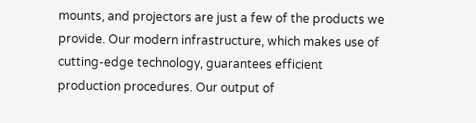mounts, and projectors are just a few of the products we provide. Our modern infrastructure, which makes use of cutting-edge technology, guarantees efficient production procedures. Our output of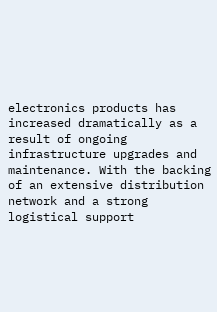electronics products has increased dramatically as a result of ongoing infrastructure upgrades and maintenance. With the backing of an extensive distribution network and a strong logistical support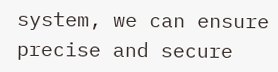system, we can ensure precise and secure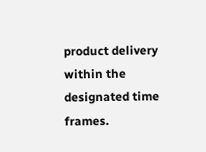product delivery within the designated time frames.